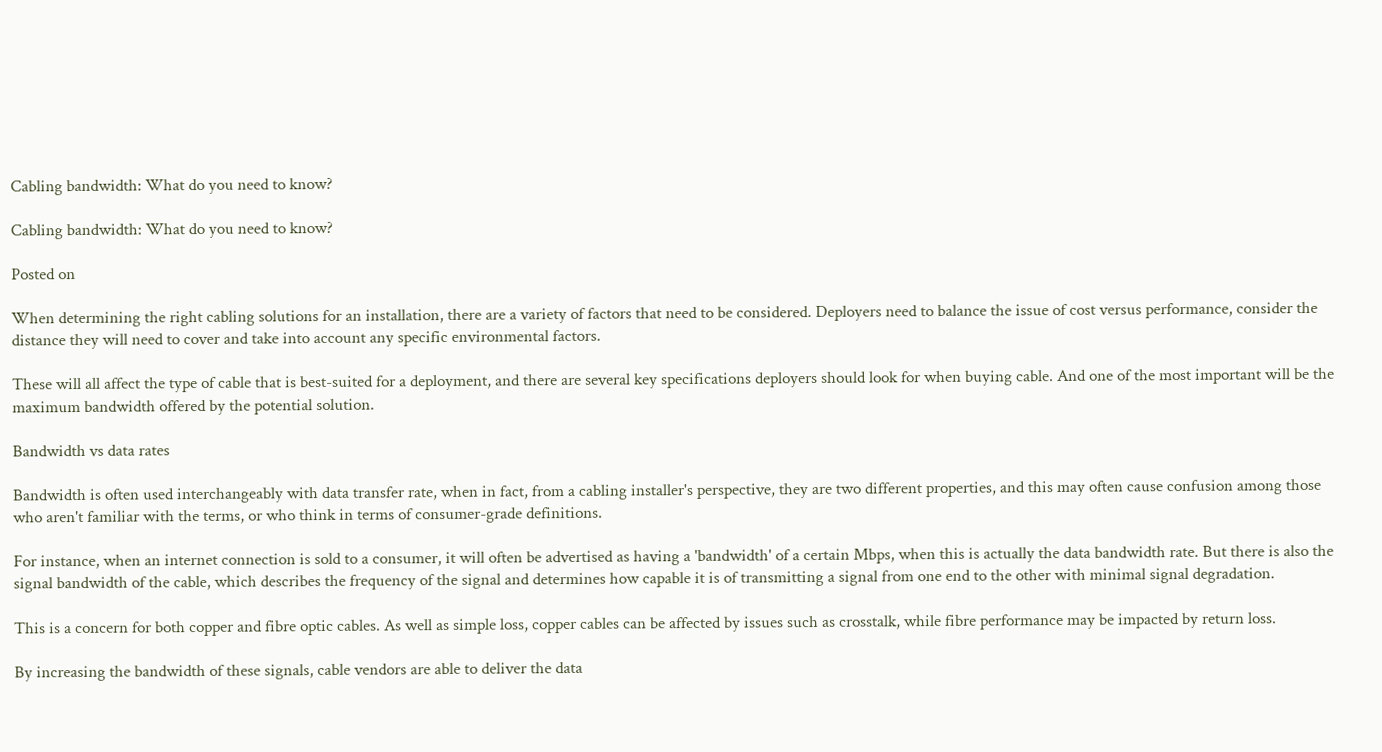Cabling bandwidth: What do you need to know?

Cabling bandwidth: What do you need to know?

Posted on

When determining the right cabling solutions for an installation, there are a variety of factors that need to be considered. Deployers need to balance the issue of cost versus performance, consider the distance they will need to cover and take into account any specific environmental factors.

These will all affect the type of cable that is best-suited for a deployment, and there are several key specifications deployers should look for when buying cable. And one of the most important will be the maximum bandwidth offered by the potential solution.

Bandwidth vs data rates

Bandwidth is often used interchangeably with data transfer rate, when in fact, from a cabling installer's perspective, they are two different properties, and this may often cause confusion among those who aren't familiar with the terms, or who think in terms of consumer-grade definitions.

For instance, when an internet connection is sold to a consumer, it will often be advertised as having a 'bandwidth' of a certain Mbps, when this is actually the data bandwidth rate. But there is also the signal bandwidth of the cable, which describes the frequency of the signal and determines how capable it is of transmitting a signal from one end to the other with minimal signal degradation.

This is a concern for both copper and fibre optic cables. As well as simple loss, copper cables can be affected by issues such as crosstalk, while fibre performance may be impacted by return loss.

By increasing the bandwidth of these signals, cable vendors are able to deliver the data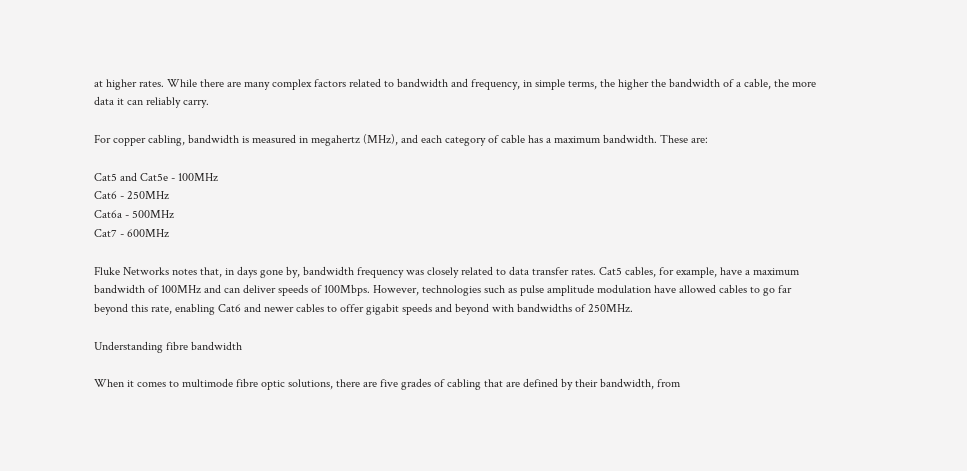at higher rates. While there are many complex factors related to bandwidth and frequency, in simple terms, the higher the bandwidth of a cable, the more data it can reliably carry.

For copper cabling, bandwidth is measured in megahertz (MHz), and each category of cable has a maximum bandwidth. These are:

Cat5 and Cat5e - 100MHz
Cat6 - 250MHz
Cat6a - 500MHz
Cat7 - 600MHz

Fluke Networks notes that, in days gone by, bandwidth frequency was closely related to data transfer rates. Cat5 cables, for example, have a maximum bandwidth of 100MHz and can deliver speeds of 100Mbps. However, technologies such as pulse amplitude modulation have allowed cables to go far beyond this rate, enabling Cat6 and newer cables to offer gigabit speeds and beyond with bandwidths of 250MHz.

Understanding fibre bandwidth

When it comes to multimode fibre optic solutions, there are five grades of cabling that are defined by their bandwidth, from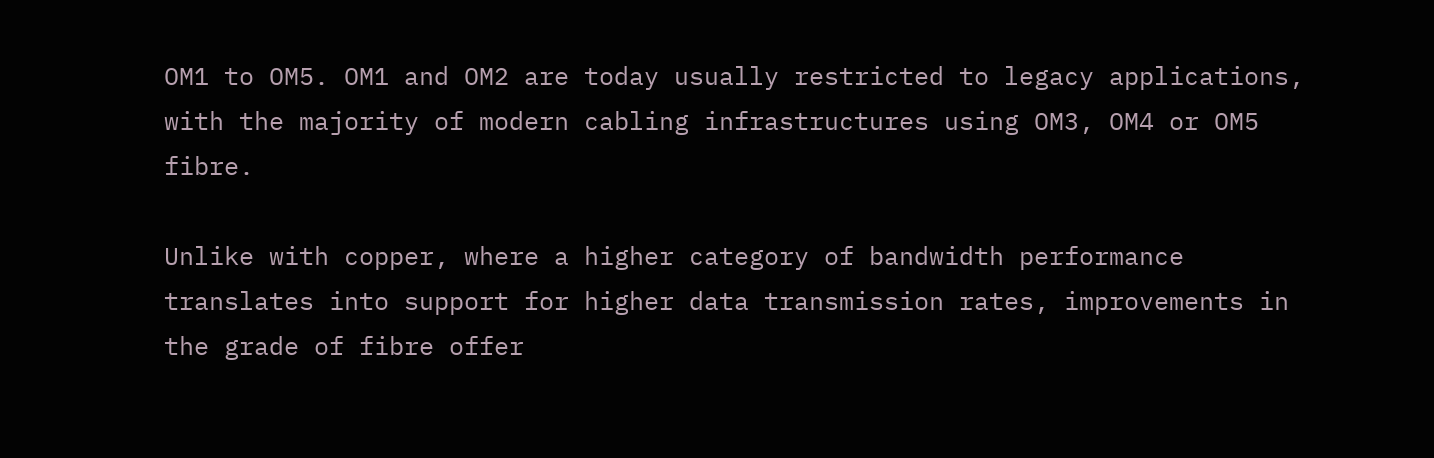OM1 to OM5. OM1 and OM2 are today usually restricted to legacy applications, with the majority of modern cabling infrastructures using OM3, OM4 or OM5 fibre.

Unlike with copper, where a higher category of bandwidth performance translates into support for higher data transmission rates, improvements in the grade of fibre offer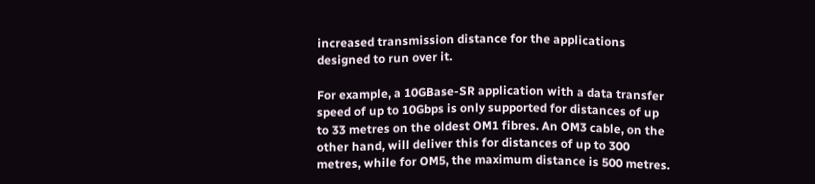increased transmission distance for the applications designed to run over it.

For example, a 10GBase-SR application with a data transfer speed of up to 10Gbps is only supported for distances of up to 33 metres on the oldest OM1 fibres. An OM3 cable, on the other hand, will deliver this for distances of up to 300 metres, while for OM5, the maximum distance is 500 metres.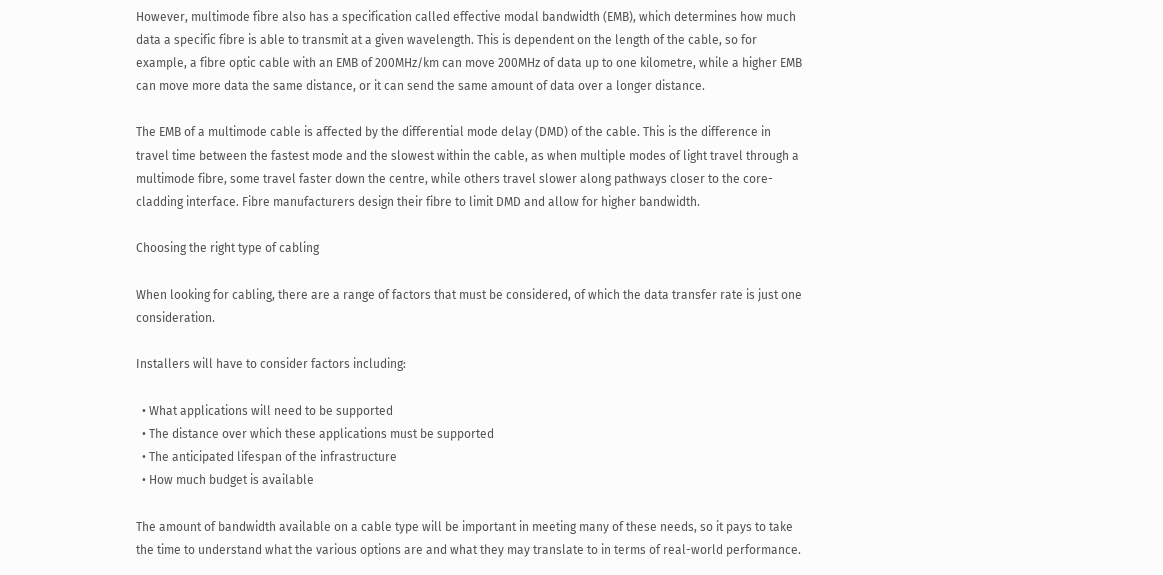However, multimode fibre also has a specification called effective modal bandwidth (EMB), which determines how much data a specific fibre is able to transmit at a given wavelength. This is dependent on the length of the cable, so for example, a fibre optic cable with an EMB of 200MHz/km can move 200MHz of data up to one kilometre, while a higher EMB can move more data the same distance, or it can send the same amount of data over a longer distance.

The EMB of a multimode cable is affected by the differential mode delay (DMD) of the cable. This is the difference in travel time between the fastest mode and the slowest within the cable, as when multiple modes of light travel through a multimode fibre, some travel faster down the centre, while others travel slower along pathways closer to the core-cladding interface. Fibre manufacturers design their fibre to limit DMD and allow for higher bandwidth.

Choosing the right type of cabling

When looking for cabling, there are a range of factors that must be considered, of which the data transfer rate is just one consideration.

Installers will have to consider factors including:

  • What applications will need to be supported
  • The distance over which these applications must be supported
  • The anticipated lifespan of the infrastructure
  • How much budget is available

The amount of bandwidth available on a cable type will be important in meeting many of these needs, so it pays to take the time to understand what the various options are and what they may translate to in terms of real-world performance.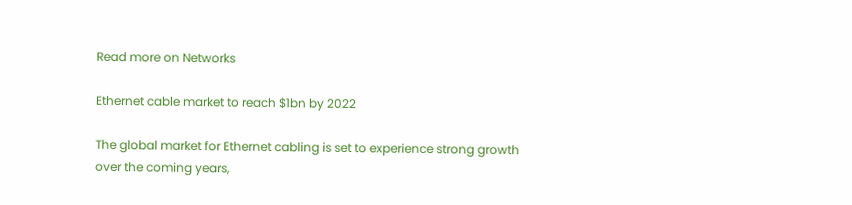Read more on Networks

Ethernet cable market to reach $1bn by 2022

The global market for Ethernet cabling is set to experience strong growth over the coming years,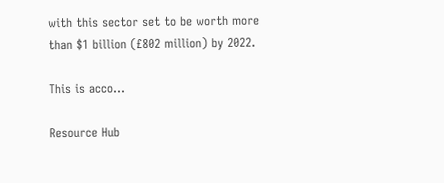with this sector set to be worth more than $1 billion (£802 million) by 2022.

This is acco...

Resource Hub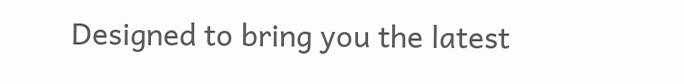Designed to bring you the latest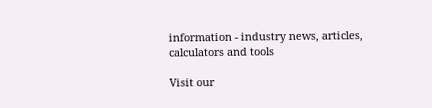information - industry news, articles, calculators and tools

Visit our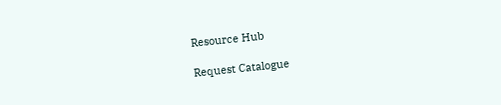Resource Hub

Request Catalogue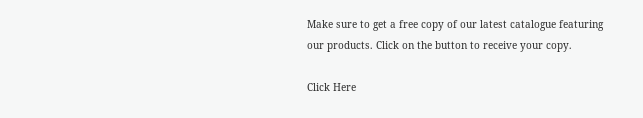Make sure to get a free copy of our latest catalogue featuring our products. Click on the button to receive your copy.

Click Here